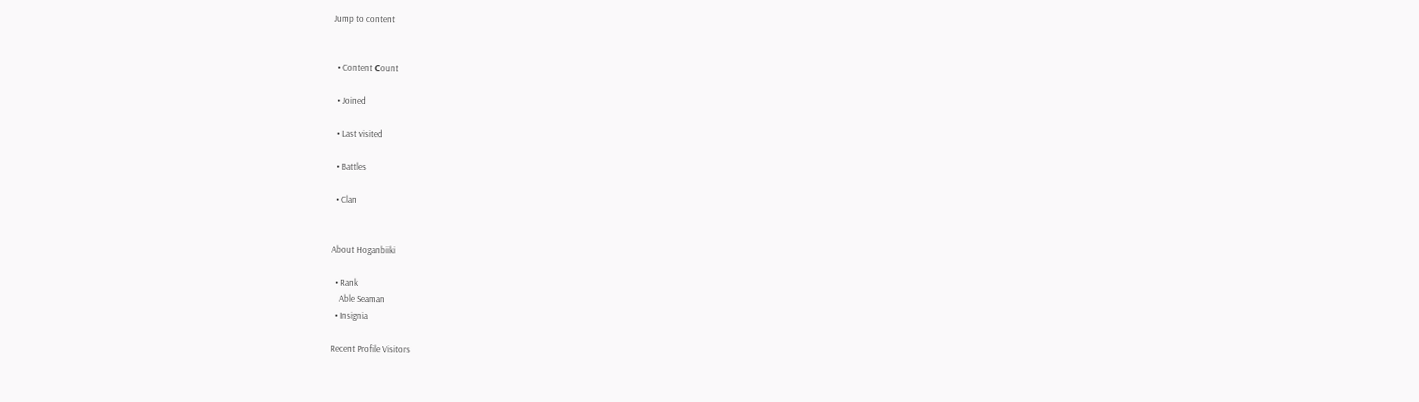Jump to content


  • Content Сount

  • Joined

  • Last visited

  • Battles

  • Clan


About Hoganbiiki

  • Rank
    Able Seaman
  • Insignia

Recent Profile Visitors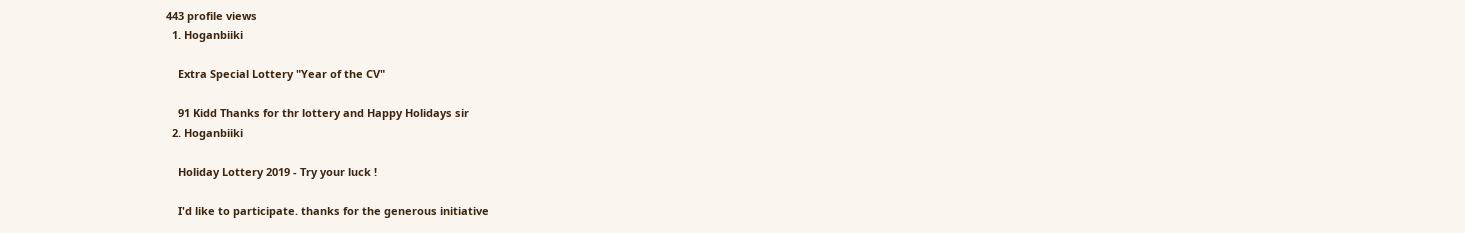443 profile views
  1. Hoganbiiki

    Extra Special Lottery "Year of the CV"

    91 Kidd Thanks for thr lottery and Happy Holidays sir
  2. Hoganbiiki

    Holiday Lottery 2019 - Try your luck !

    I'd like to participate. thanks for the generous initiative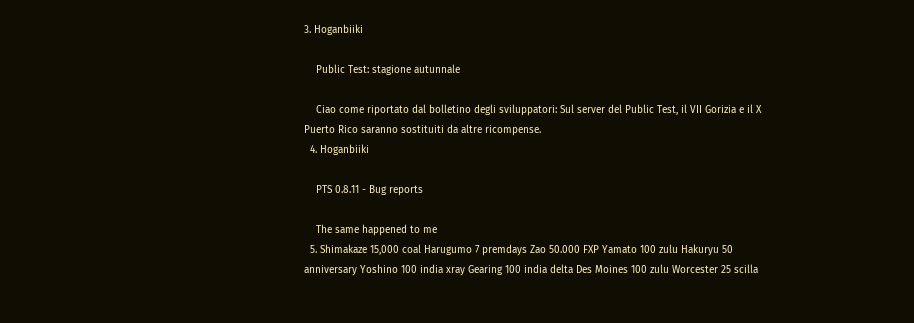3. Hoganbiiki

    Public Test: stagione autunnale

    Ciao come riportato dal bolletino degli sviluppatori: Sul server del Public Test, il VII Gorizia e il X Puerto Rico saranno sostituiti da altre ricompense.
  4. Hoganbiiki

    PTS 0.8.11 - Bug reports

    The same happened to me
  5. Shimakaze 15,000 coal Harugumo 7 premdays Zao 50.000 FXP Yamato 100 zulu Hakuryu 50 anniversary Yoshino 100 india xray Gearing 100 india delta Des Moines 100 zulu Worcester 25 scilla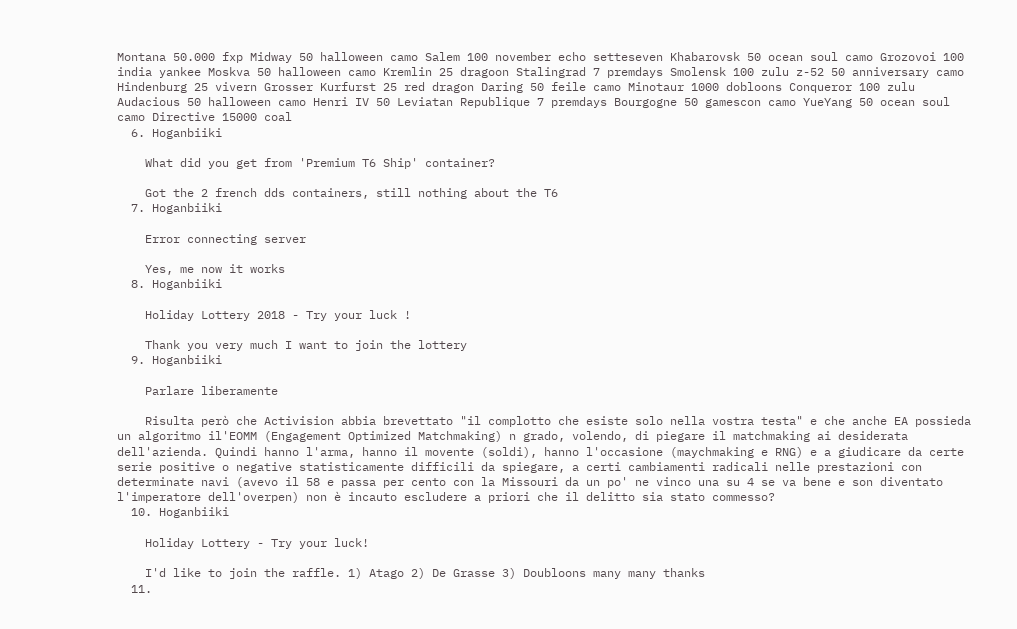Montana 50.000 fxp Midway 50 halloween camo Salem 100 november echo setteseven Khabarovsk 50 ocean soul camo Grozovoi 100 india yankee Moskva 50 halloween camo Kremlin 25 dragoon Stalingrad 7 premdays Smolensk 100 zulu z-52 50 anniversary camo Hindenburg 25 vivern Grosser Kurfurst 25 red dragon Daring 50 feile camo Minotaur 1000 dobloons Conqueror 100 zulu Audacious 50 halloween camo Henri IV 50 Leviatan Republique 7 premdays Bourgogne 50 gamescon camo YueYang 50 ocean soul camo Directive 15000 coal
  6. Hoganbiiki

    What did you get from 'Premium T6 Ship' container?

    Got the 2 french dds containers, still nothing about the T6
  7. Hoganbiiki

    Error connecting server

    Yes, me now it works
  8. Hoganbiiki

    Holiday Lottery 2018 - Try your luck !

    Thank you very much I want to join the lottery
  9. Hoganbiiki

    Parlare liberamente

    Risulta però che Activision abbia brevettato "il complotto che esiste solo nella vostra testa" e che anche EA possieda un algoritmo il'EOMM (Engagement Optimized Matchmaking) n grado, volendo, di piegare il matchmaking ai desiderata dell'azienda. Quindi hanno l'arma, hanno il movente (soldi), hanno l'occasione (maychmaking e RNG) e a giudicare da certe serie positive o negative statisticamente difficili da spiegare, a certi cambiamenti radicali nelle prestazioni con determinate navi (avevo il 58 e passa per cento con la Missouri da un po' ne vinco una su 4 se va bene e son diventato l'imperatore dell'overpen) non è incauto escludere a priori che il delitto sia stato commesso?
  10. Hoganbiiki

    Holiday Lottery - Try your luck!

    I'd like to join the raffle. 1) Atago 2) De Grasse 3) Doubloons many many thanks
  11.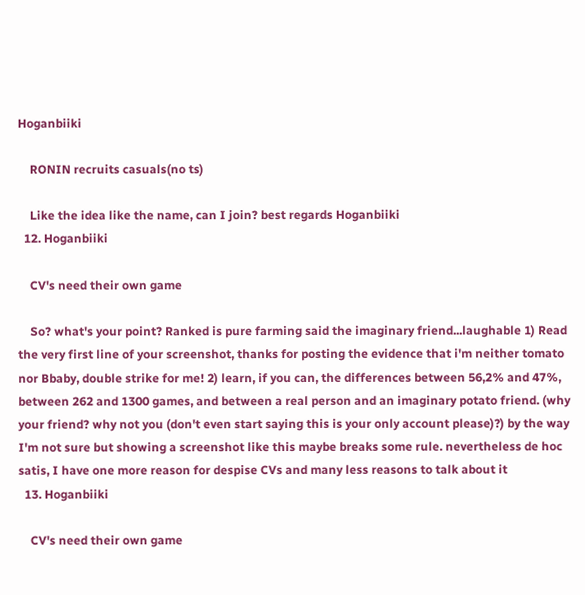Hoganbiiki

    RONIN recruits casuals(no ts)

    Like the idea like the name, can I join? best regards Hoganbiiki
  12. Hoganbiiki

    CV's need their own game

    So? what's your point? Ranked is pure farming said the imaginary friend...laughable 1) Read the very first line of your screenshot, thanks for posting the evidence that i'm neither tomato nor Bbaby, double strike for me! 2) learn, if you can, the differences between 56,2% and 47%, between 262 and 1300 games, and between a real person and an imaginary potato friend. (why your friend? why not you (don't even start saying this is your only account please)?) by the way I'm not sure but showing a screenshot like this maybe breaks some rule. nevertheless de hoc satis, I have one more reason for despise CVs and many less reasons to talk about it
  13. Hoganbiiki

    CV's need their own game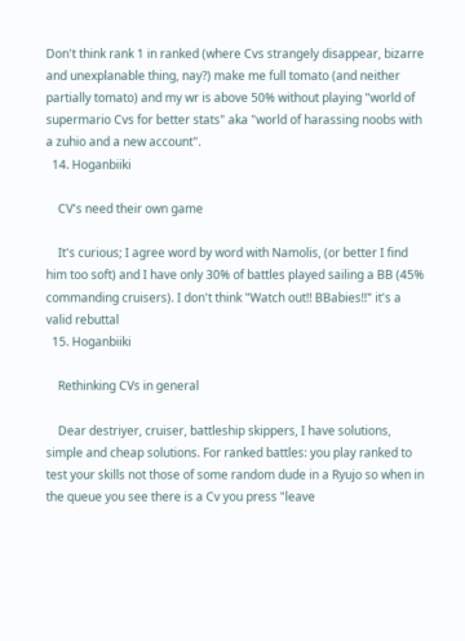Don't think rank 1 in ranked (where Cvs strangely disappear, bizarre and unexplanable thing, nay?) make me full tomato (and neither partially tomato) and my wr is above 50% without playing "world of supermario Cvs for better stats" aka "world of harassing noobs with a zuhio and a new account".
  14. Hoganbiiki

    CV's need their own game

    It's curious; I agree word by word with Namolis, (or better I find him too soft) and I have only 30% of battles played sailing a BB (45% commanding cruisers). I don't think "Watch out!! BBabies!!" it's a valid rebuttal
  15. Hoganbiiki

    Rethinking CVs in general

    Dear destriyer, cruiser, battleship skippers, I have solutions, simple and cheap solutions. For ranked battles: you play ranked to test your skills not those of some random dude in a Ryujo so when in the queue you see there is a Cv you press "leave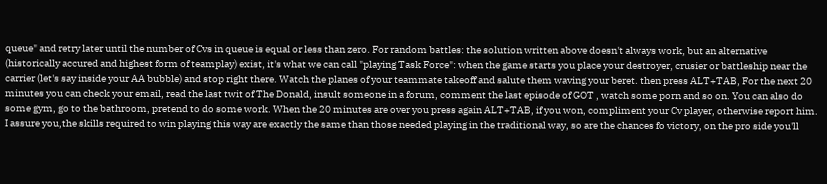queue" and retry later until the number of Cvs in queue is equal or less than zero. For random battles: the solution written above doesn't always work, but an alternative (historically accured and highest form of teamplay) exist, it's what we can call "playing Task Force": when the game starts you place your destroyer, crusier or battleship near the carrier (let's say inside your AA bubble) and stop right there. Watch the planes of your teammate takeoff and salute them waving your beret. then press ALT+TAB, For the next 20 minutes you can check your email, read the last twit of The Donald, insult someone in a forum, comment the last episode of GOT , watch some porn and so on. You can also do some gym, go to the bathroom, pretend to do some work. When the 20 minutes are over you press again ALT+TAB, if you won, compliment your Cv player, otherwise report him. I assure you,the skills required to win playing this way are exactly the same than those needed playing in the traditional way, so are the chances fo victory, on the pro side you'll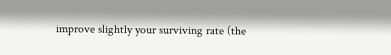improve slightly your surviving rate (the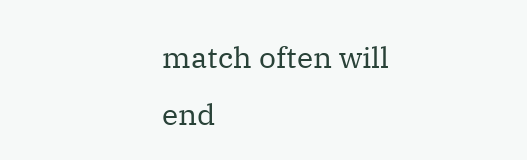match often will end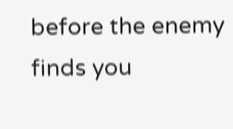before the enemy finds you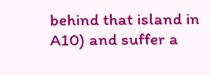behind that island in A10) and suffer a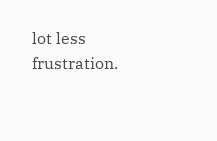lot less frustration.